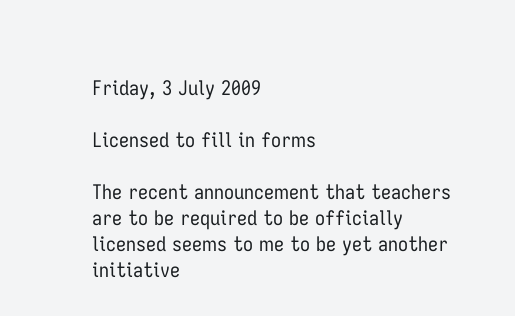Friday, 3 July 2009

Licensed to fill in forms

The recent announcement that teachers are to be required to be officially licensed seems to me to be yet another initiative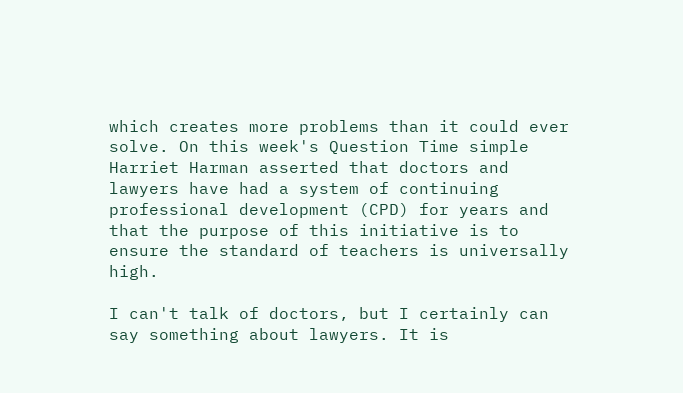which creates more problems than it could ever solve. On this week's Question Time simple Harriet Harman asserted that doctors and lawyers have had a system of continuing professional development (CPD) for years and that the purpose of this initiative is to ensure the standard of teachers is universally high.

I can't talk of doctors, but I certainly can say something about lawyers. It is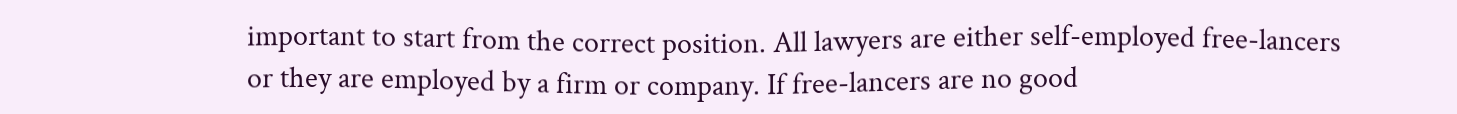important to start from the correct position. All lawyers are either self-employed free-lancers or they are employed by a firm or company. If free-lancers are no good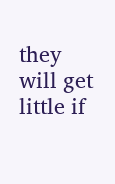they will get little if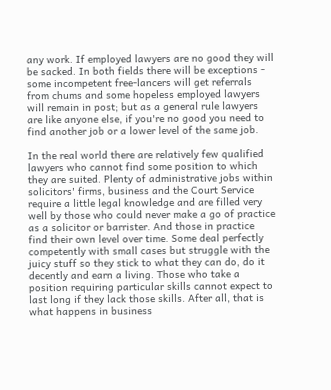any work. If employed lawyers are no good they will be sacked. In both fields there will be exceptions - some incompetent free-lancers will get referrals from chums and some hopeless employed lawyers will remain in post; but as a general rule lawyers are like anyone else, if you're no good you need to find another job or a lower level of the same job.

In the real world there are relatively few qualified lawyers who cannot find some position to which they are suited. Plenty of administrative jobs within solicitors' firms, business and the Court Service require a little legal knowledge and are filled very well by those who could never make a go of practice as a solicitor or barrister. And those in practice find their own level over time. Some deal perfectly competently with small cases but struggle with the juicy stuff so they stick to what they can do, do it decently and earn a living. Those who take a position requiring particular skills cannot expect to last long if they lack those skills. After all, that is what happens in business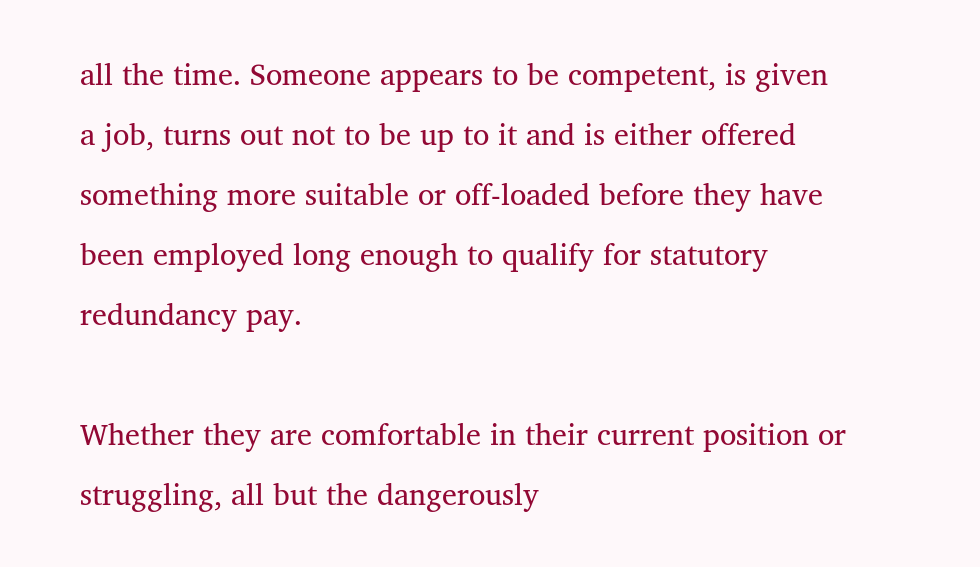all the time. Someone appears to be competent, is given a job, turns out not to be up to it and is either offered something more suitable or off-loaded before they have been employed long enough to qualify for statutory redundancy pay.

Whether they are comfortable in their current position or struggling, all but the dangerously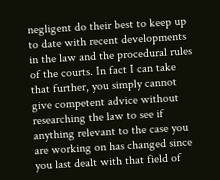negligent do their best to keep up to date with recent developments in the law and the procedural rules of the courts. In fact I can take that further, you simply cannot give competent advice without researching the law to see if anything relevant to the case you are working on has changed since you last dealt with that field of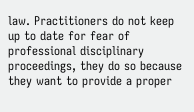law. Practitioners do not keep up to date for fear of professional disciplinary proceedings, they do so because they want to provide a proper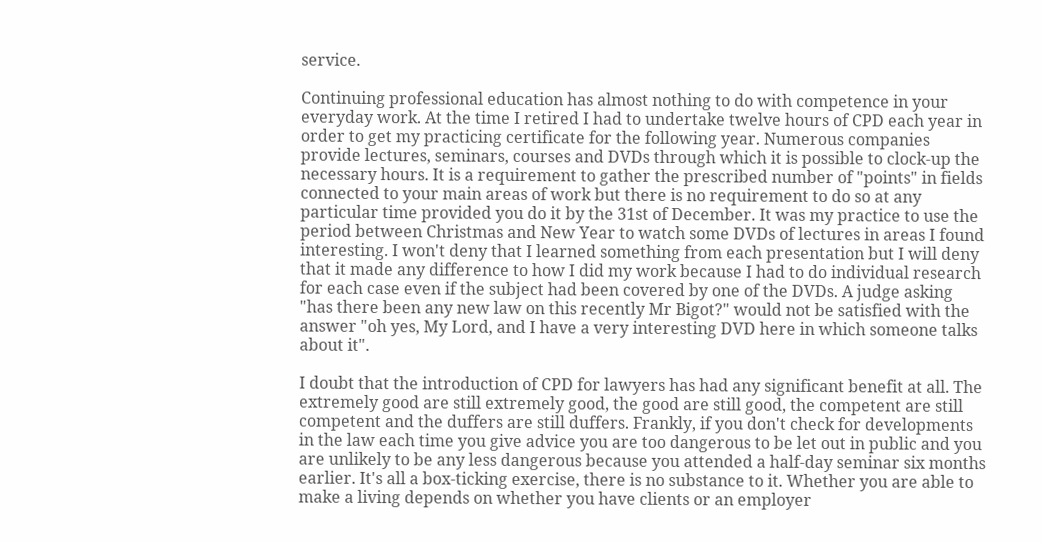service.

Continuing professional education has almost nothing to do with competence in your everyday work. At the time I retired I had to undertake twelve hours of CPD each year in order to get my practicing certificate for the following year. Numerous companies provide lectures, seminars, courses and DVDs through which it is possible to clock-up the necessary hours. It is a requirement to gather the prescribed number of "points" in fields connected to your main areas of work but there is no requirement to do so at any particular time provided you do it by the 31st of December. It was my practice to use the period between Christmas and New Year to watch some DVDs of lectures in areas I found interesting. I won't deny that I learned something from each presentation but I will deny that it made any difference to how I did my work because I had to do individual research for each case even if the subject had been covered by one of the DVDs. A judge asking "has there been any new law on this recently Mr Bigot?" would not be satisfied with the answer "oh yes, My Lord, and I have a very interesting DVD here in which someone talks about it".

I doubt that the introduction of CPD for lawyers has had any significant benefit at all. The extremely good are still extremely good, the good are still good, the competent are still competent and the duffers are still duffers. Frankly, if you don't check for developments in the law each time you give advice you are too dangerous to be let out in public and you are unlikely to be any less dangerous because you attended a half-day seminar six months earlier. It's all a box-ticking exercise, there is no substance to it. Whether you are able to make a living depends on whether you have clients or an employer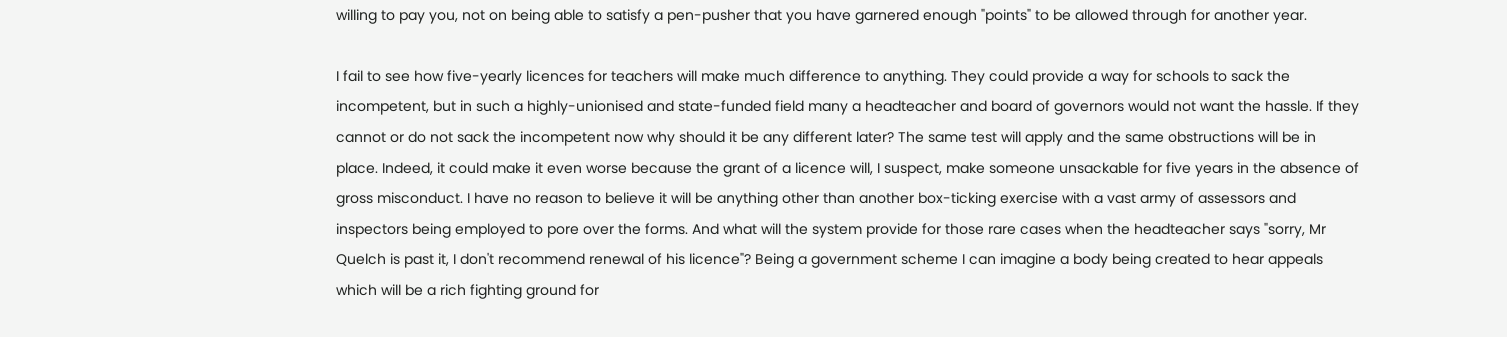willing to pay you, not on being able to satisfy a pen-pusher that you have garnered enough "points" to be allowed through for another year.

I fail to see how five-yearly licences for teachers will make much difference to anything. They could provide a way for schools to sack the incompetent, but in such a highly-unionised and state-funded field many a headteacher and board of governors would not want the hassle. If they cannot or do not sack the incompetent now why should it be any different later? The same test will apply and the same obstructions will be in place. Indeed, it could make it even worse because the grant of a licence will, I suspect, make someone unsackable for five years in the absence of gross misconduct. I have no reason to believe it will be anything other than another box-ticking exercise with a vast army of assessors and inspectors being employed to pore over the forms. And what will the system provide for those rare cases when the headteacher says "sorry, Mr Quelch is past it, I don't recommend renewal of his licence"? Being a government scheme I can imagine a body being created to hear appeals which will be a rich fighting ground for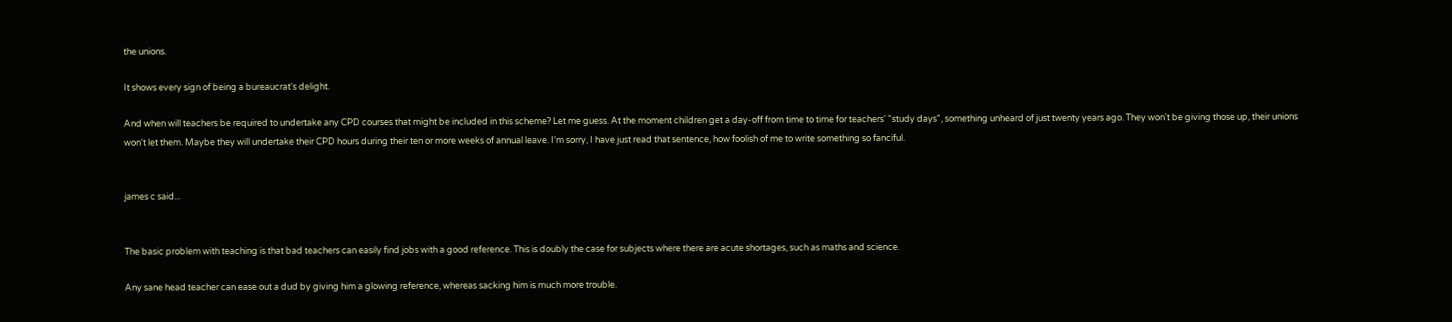the unions.

It shows every sign of being a bureaucrat's delight.

And when will teachers be required to undertake any CPD courses that might be included in this scheme? Let me guess. At the moment children get a day-off from time to time for teachers' "study days", something unheard of just twenty years ago. They won't be giving those up, their unions won't let them. Maybe they will undertake their CPD hours during their ten or more weeks of annual leave. I'm sorry, I have just read that sentence, how foolish of me to write something so fanciful.


james c said...


The basic problem with teaching is that bad teachers can easily find jobs with a good reference. This is doubly the case for subjects where there are acute shortages, such as maths and science.

Any sane head teacher can ease out a dud by giving him a glowing reference, whereas sacking him is much more trouble.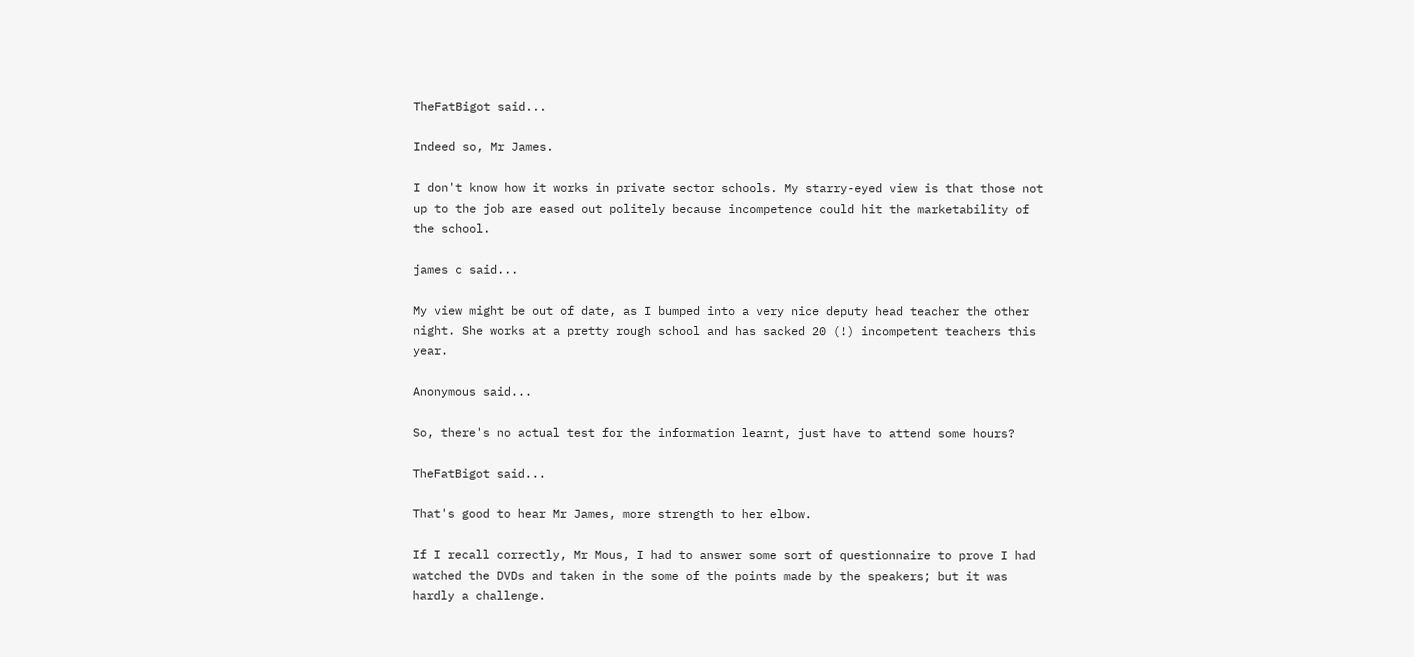TheFatBigot said...

Indeed so, Mr James.

I don't know how it works in private sector schools. My starry-eyed view is that those not up to the job are eased out politely because incompetence could hit the marketability of the school.

james c said...

My view might be out of date, as I bumped into a very nice deputy head teacher the other night. She works at a pretty rough school and has sacked 20 (!) incompetent teachers this year.

Anonymous said...

So, there's no actual test for the information learnt, just have to attend some hours?

TheFatBigot said...

That's good to hear Mr James, more strength to her elbow.

If I recall correctly, Mr Mous, I had to answer some sort of questionnaire to prove I had watched the DVDs and taken in the some of the points made by the speakers; but it was hardly a challenge.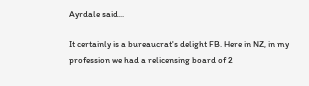Ayrdale said...

It certainly is a bureaucrat's delight FB. Here in NZ, in my profession we had a relicensing board of 2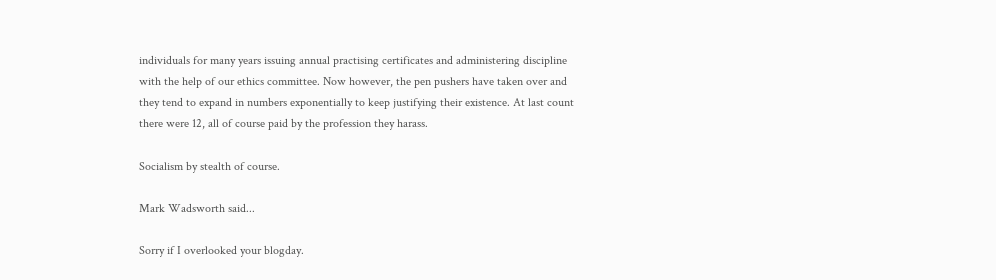individuals for many years issuing annual practising certificates and administering discipline with the help of our ethics committee. Now however, the pen pushers have taken over and they tend to expand in numbers exponentially to keep justifying their existence. At last count there were 12, all of course paid by the profession they harass.

Socialism by stealth of course.

Mark Wadsworth said...

Sorry if I overlooked your blogday.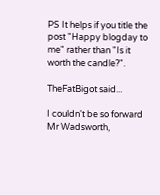PS It helps if you title the post "Happy blogday to me" rather than "Is it worth the candle?".

TheFatBigot said...

I couldn't be so forward Mr Wadsworth,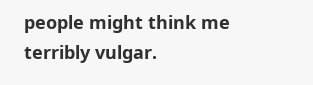people might think me terribly vulgar.